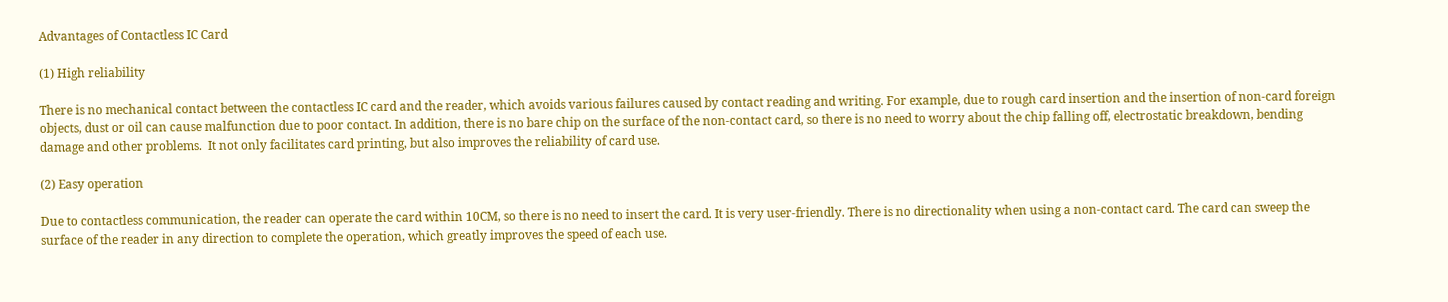Advantages of Contactless IC Card

(1) High reliability

There is no mechanical contact between the contactless IC card and the reader, which avoids various failures caused by contact reading and writing. For example, due to rough card insertion and the insertion of non-card foreign objects, dust or oil can cause malfunction due to poor contact. In addition, there is no bare chip on the surface of the non-contact card, so there is no need to worry about the chip falling off, electrostatic breakdown, bending damage and other problems.  It not only facilitates card printing, but also improves the reliability of card use.

(2) Easy operation

Due to contactless communication, the reader can operate the card within 10CM, so there is no need to insert the card. It is very user-friendly. There is no directionality when using a non-contact card. The card can sweep the surface of the reader in any direction to complete the operation, which greatly improves the speed of each use.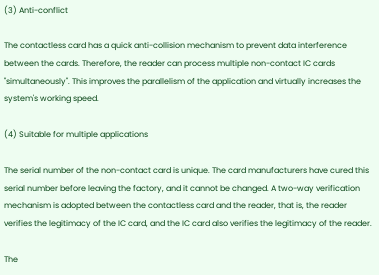(3) Anti-conflict

The contactless card has a quick anti-collision mechanism to prevent data interference between the cards. Therefore, the reader can process multiple non-contact IC cards "simultaneously". This improves the parallelism of the application and virtually increases the system's working speed.

(4) Suitable for multiple applications

The serial number of the non-contact card is unique. The card manufacturers have cured this serial number before leaving the factory, and it cannot be changed. A two-way verification mechanism is adopted between the contactless card and the reader, that is, the reader verifies the legitimacy of the IC card, and the IC card also verifies the legitimacy of the reader.

The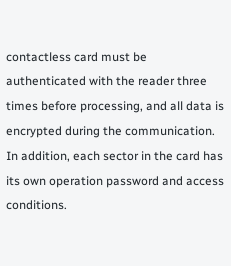contactless card must be authenticated with the reader three times before processing, and all data is encrypted during the communication. In addition, each sector in the card has its own operation password and access conditions.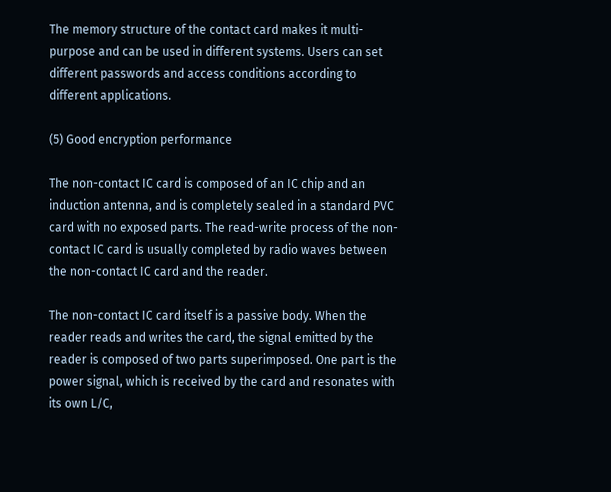The memory structure of the contact card makes it multi-purpose and can be used in different systems. Users can set different passwords and access conditions according to different applications.

(5) Good encryption performance

The non-contact IC card is composed of an IC chip and an induction antenna, and is completely sealed in a standard PVC card with no exposed parts. The read-write process of the non-contact IC card is usually completed by radio waves between the non-contact IC card and the reader.

The non-contact IC card itself is a passive body. When the reader reads and writes the card, the signal emitted by the reader is composed of two parts superimposed. One part is the power signal, which is received by the card and resonates with its own L/C,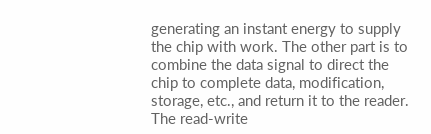generating an instant energy to supply the chip with work. The other part is to combine the data signal to direct the chip to complete data, modification, storage, etc., and return it to the reader. The read-write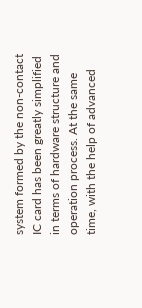system formed by the non-contact IC card has been greatly simplified in terms of hardware structure and operation process. At the same time, with the help of advanced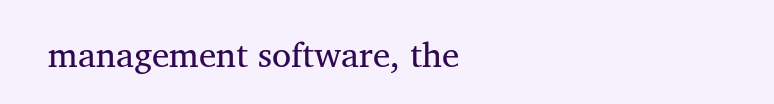management software, the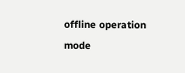offline operation mode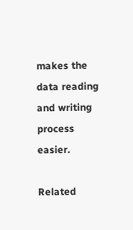makes the data reading and writing process easier.

Related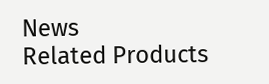News
Related Products